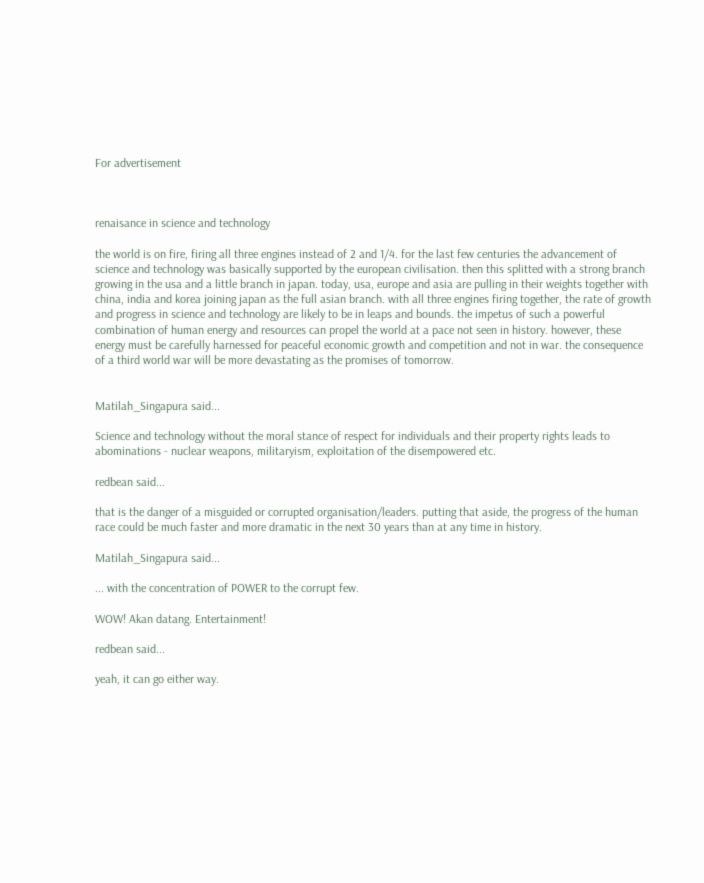For advertisement



renaisance in science and technology

the world is on fire, firing all three engines instead of 2 and 1/4. for the last few centuries the advancement of science and technology was basically supported by the european civilisation. then this splitted with a strong branch growing in the usa and a little branch in japan. today, usa, europe and asia are pulling in their weights together with china, india and korea joining japan as the full asian branch. with all three engines firing together, the rate of growth and progress in science and technology are likely to be in leaps and bounds. the impetus of such a powerful combination of human energy and resources can propel the world at a pace not seen in history. however, these energy must be carefully harnessed for peaceful economic growth and competition and not in war. the consequence of a third world war will be more devastating as the promises of tomorrow.


Matilah_Singapura said...

Science and technology without the moral stance of respect for individuals and their property rights leads to abominations - nuclear weapons, militaryism, exploitation of the disempowered etc.

redbean said...

that is the danger of a misguided or corrupted organisation/leaders. putting that aside, the progress of the human race could be much faster and more dramatic in the next 30 years than at any time in history.

Matilah_Singapura said...

... with the concentration of POWER to the corrupt few.

WOW! Akan datang. Entertainment!

redbean said...

yeah, it can go either way.